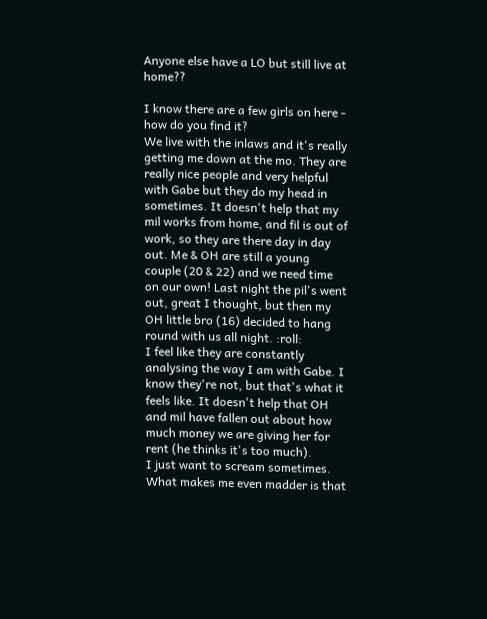Anyone else have a LO but still live at home??

I know there are a few girls on here - how do you find it?
We live with the inlaws and it's really getting me down at the mo. They are really nice people and very helpful with Gabe but they do my head in sometimes. It doesn't help that my mil works from home, and fil is out of work, so they are there day in day out. Me & OH are still a young couple (20 & 22) and we need time on our own! Last night the pil's went out, great I thought, but then my OH little bro (16) decided to hang round with us all night. :roll:
I feel like they are constantly analysing the way I am with Gabe. I know they're not, but that's what it feels like. It doesn't help that OH and mil have fallen out about how much money we are giving her for rent (he thinks it's too much).
I just want to scream sometimes. What makes me even madder is that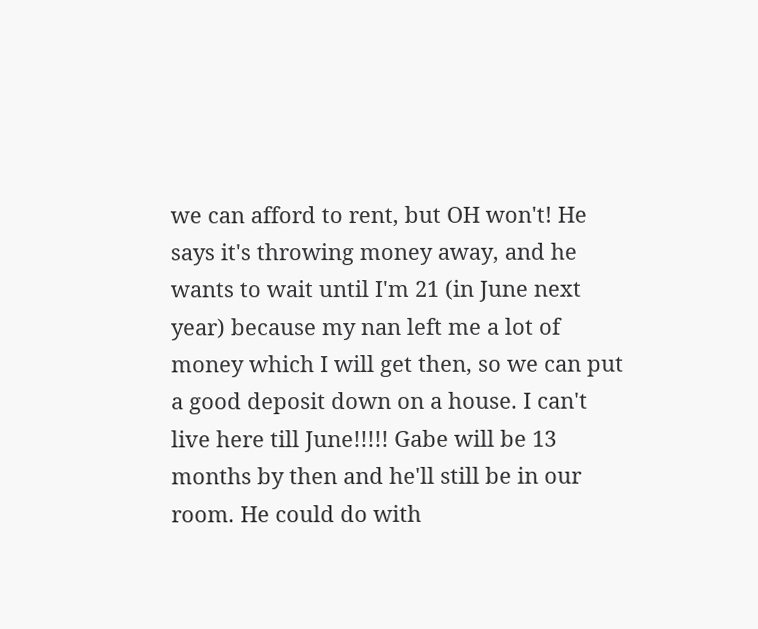we can afford to rent, but OH won't! He says it's throwing money away, and he wants to wait until I'm 21 (in June next year) because my nan left me a lot of money which I will get then, so we can put a good deposit down on a house. I can't live here till June!!!!! Gabe will be 13 months by then and he'll still be in our room. He could do with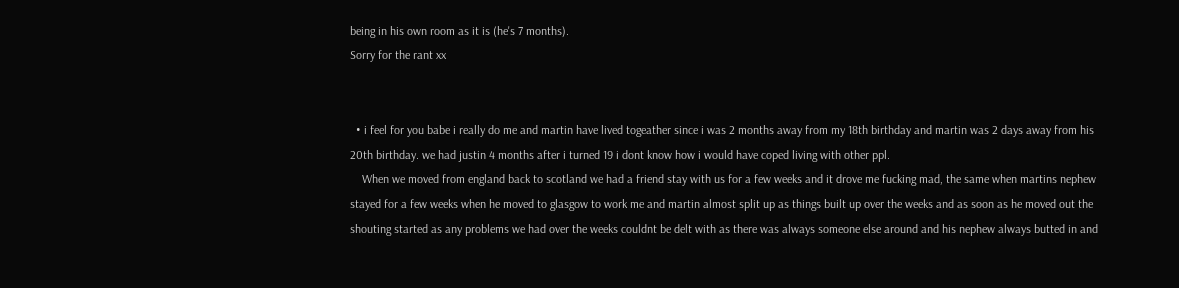being in his own room as it is (he's 7 months).
Sorry for the rant xx


  • i feel for you babe i really do me and martin have lived togeather since i was 2 months away from my 18th birthday and martin was 2 days away from his 20th birthday. we had justin 4 months after i turned 19 i dont know how i would have coped living with other ppl.
    When we moved from england back to scotland we had a friend stay with us for a few weeks and it drove me fucking mad, the same when martins nephew stayed for a few weeks when he moved to glasgow to work me and martin almost split up as things built up over the weeks and as soon as he moved out the shouting started as any problems we had over the weeks couldnt be delt with as there was always someone else around and his nephew always butted in and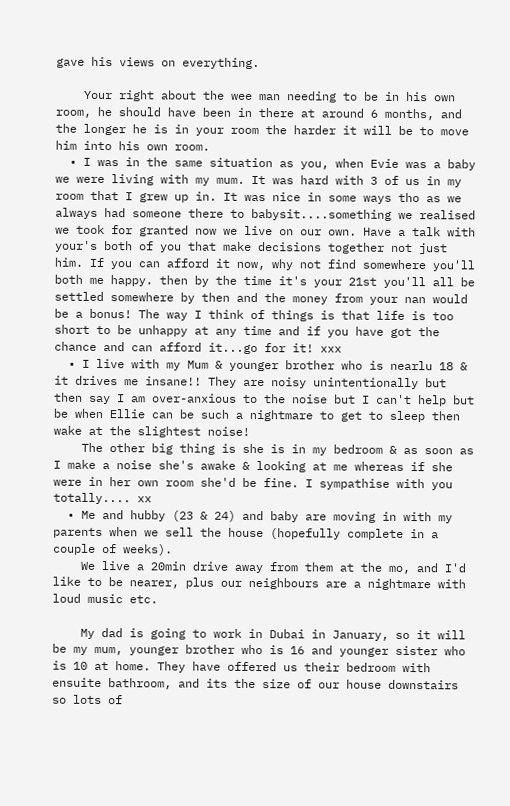gave his views on everything.

    Your right about the wee man needing to be in his own room, he should have been in there at around 6 months, and the longer he is in your room the harder it will be to move him into his own room.
  • I was in the same situation as you, when Evie was a baby we were living with my mum. It was hard with 3 of us in my room that I grew up in. It was nice in some ways tho as we always had someone there to babysit....something we realised we took for granted now we live on our own. Have a talk with your's both of you that make decisions together not just him. If you can afford it now, why not find somewhere you'll both me happy. then by the time it's your 21st you'll all be settled somewhere by then and the money from your nan would be a bonus! The way I think of things is that life is too short to be unhappy at any time and if you have got the chance and can afford it...go for it! xxx
  • I live with my Mum & younger brother who is nearlu 18 & it drives me insane!! They are noisy unintentionally but then say I am over-anxious to the noise but I can't help but be when Ellie can be such a nightmare to get to sleep then wake at the slightest noise!
    The other big thing is she is in my bedroom & as soon as I make a noise she's awake & looking at me whereas if she were in her own room she'd be fine. I sympathise with you totally.... xx
  • Me and hubby (23 & 24) and baby are moving in with my parents when we sell the house (hopefully complete in a couple of weeks).
    We live a 20min drive away from them at the mo, and I'd like to be nearer, plus our neighbours are a nightmare with loud music etc.

    My dad is going to work in Dubai in January, so it will be my mum, younger brother who is 16 and younger sister who is 10 at home. They have offered us their bedroom with ensuite bathroom, and its the size of our house downstairs so lots of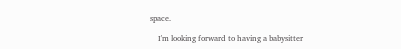space.

    I'm looking forward to having a babysitter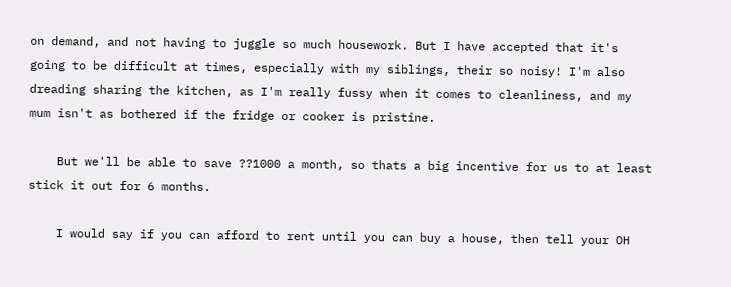on demand, and not having to juggle so much housework. But I have accepted that it's going to be difficult at times, especially with my siblings, their so noisy! I'm also dreading sharing the kitchen, as I'm really fussy when it comes to cleanliness, and my mum isn't as bothered if the fridge or cooker is pristine.

    But we'll be able to save ??1000 a month, so thats a big incentive for us to at least stick it out for 6 months.

    I would say if you can afford to rent until you can buy a house, then tell your OH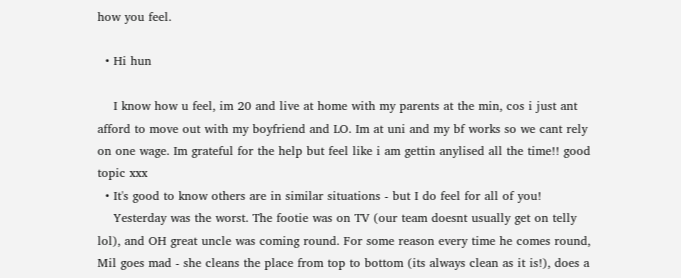how you feel.

  • Hi hun

    I know how u feel, im 20 and live at home with my parents at the min, cos i just ant afford to move out with my boyfriend and LO. Im at uni and my bf works so we cant rely on one wage. Im grateful for the help but feel like i am gettin anylised all the time!! good topic xxx
  • It's good to know others are in similar situations - but I do feel for all of you!
    Yesterday was the worst. The footie was on TV (our team doesnt usually get on telly lol), and OH great uncle was coming round. For some reason every time he comes round, Mil goes mad - she cleans the place from top to bottom (its always clean as it is!), does a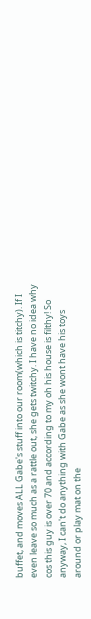buffet, and moves ALL Gabe's stuff into our room(which is titchy). If I even leave so much as a rattle out, she gets twitchy. I have no idea why cos this guy is over 70 and according to my oh his house is filthy! So anyway, I can't do anything with Gabe as she wont have his toys around or play mat on the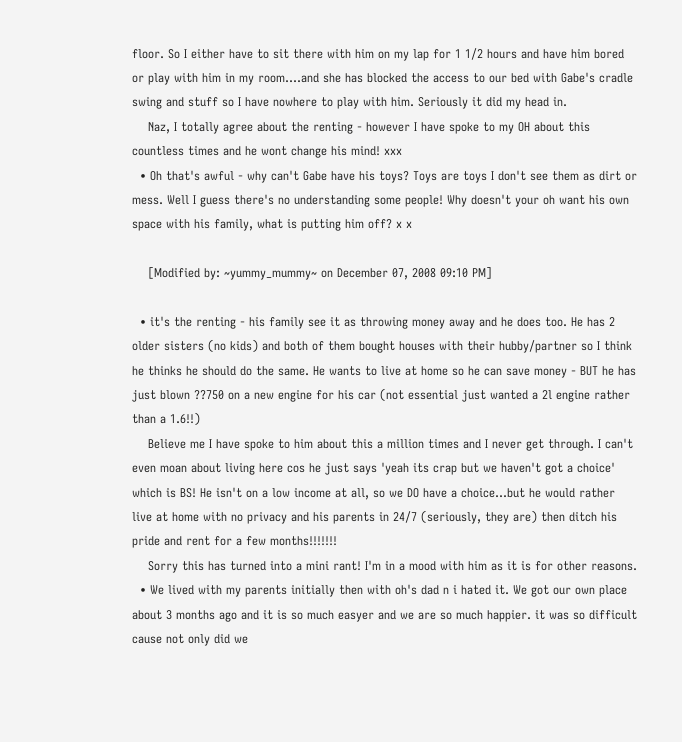floor. So I either have to sit there with him on my lap for 1 1/2 hours and have him bored or play with him in my room....and she has blocked the access to our bed with Gabe's cradle swing and stuff so I have nowhere to play with him. Seriously it did my head in.
    Naz, I totally agree about the renting - however I have spoke to my OH about this countless times and he wont change his mind! xxx
  • Oh that's awful - why can't Gabe have his toys? Toys are toys I don't see them as dirt or mess. Well I guess there's no understanding some people! Why doesn't your oh want his own space with his family, what is putting him off? x x

    [Modified by: ~yummy_mummy~ on December 07, 2008 09:10 PM]

  • it's the renting - his family see it as throwing money away and he does too. He has 2 older sisters (no kids) and both of them bought houses with their hubby/partner so I think he thinks he should do the same. He wants to live at home so he can save money - BUT he has just blown ??750 on a new engine for his car (not essential just wanted a 2l engine rather than a 1.6!!)
    Believe me I have spoke to him about this a million times and I never get through. I can't even moan about living here cos he just says 'yeah its crap but we haven't got a choice' which is BS! He isn't on a low income at all, so we DO have a choice...but he would rather live at home with no privacy and his parents in 24/7 (seriously, they are) then ditch his pride and rent for a few months!!!!!!!
    Sorry this has turned into a mini rant! I'm in a mood with him as it is for other reasons.
  • We lived with my parents initially then with oh's dad n i hated it. We got our own place about 3 months ago and it is so much easyer and we are so much happier. it was so difficult cause not only did we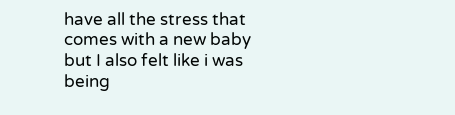have all the stress that comes with a new baby but I also felt like i was being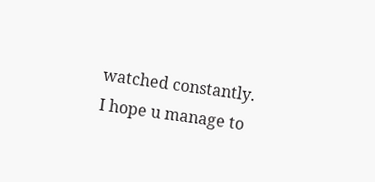watched constantly. I hope u manage to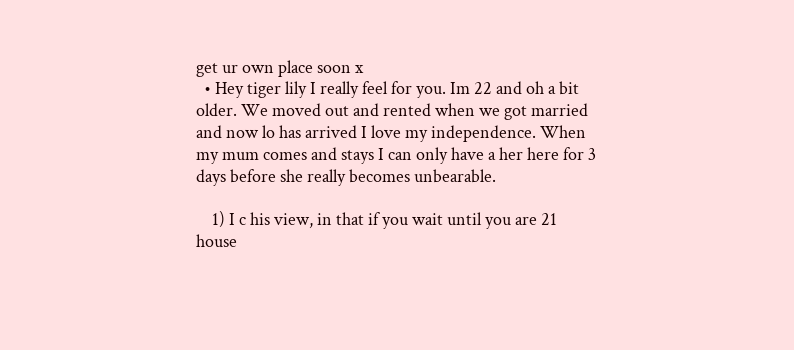get ur own place soon x
  • Hey tiger lily I really feel for you. Im 22 and oh a bit older. We moved out and rented when we got married and now lo has arrived I love my independence. When my mum comes and stays I can only have a her here for 3 days before she really becomes unbearable.

    1) I c his view, in that if you wait until you are 21 house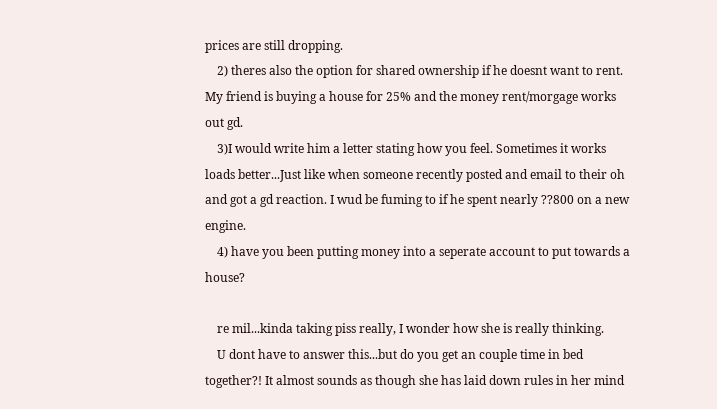prices are still dropping.
    2) theres also the option for shared ownership if he doesnt want to rent. My friend is buying a house for 25% and the money rent/morgage works out gd.
    3)I would write him a letter stating how you feel. Sometimes it works loads better...Just like when someone recently posted and email to their oh and got a gd reaction. I wud be fuming to if he spent nearly ??800 on a new engine.
    4) have you been putting money into a seperate account to put towards a house?

    re mil...kinda taking piss really, I wonder how she is really thinking.
    U dont have to answer this...but do you get an couple time in bed together?! It almost sounds as though she has laid down rules in her mind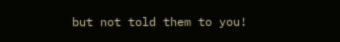but not told them to you!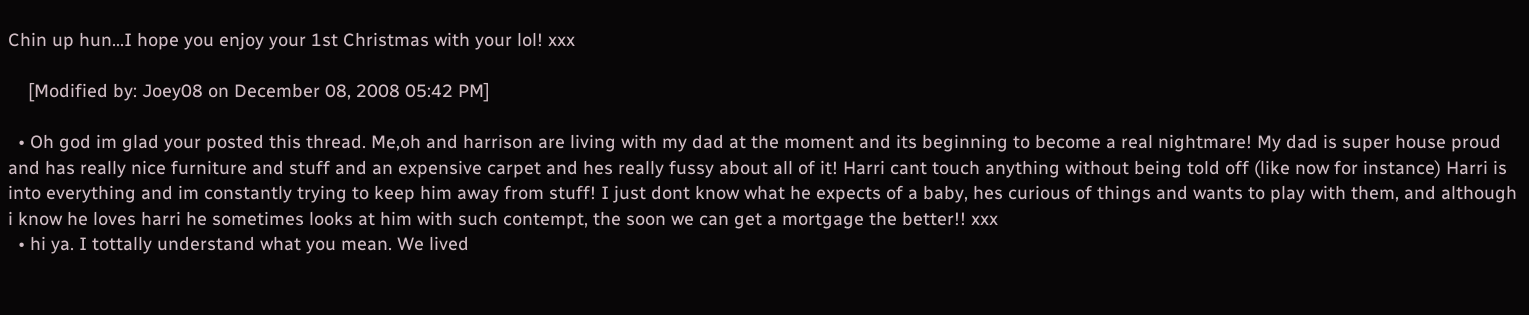Chin up hun...I hope you enjoy your 1st Christmas with your lol! xxx

    [Modified by: Joey08 on December 08, 2008 05:42 PM]

  • Oh god im glad your posted this thread. Me,oh and harrison are living with my dad at the moment and its beginning to become a real nightmare! My dad is super house proud and has really nice furniture and stuff and an expensive carpet and hes really fussy about all of it! Harri cant touch anything without being told off (like now for instance) Harri is into everything and im constantly trying to keep him away from stuff! I just dont know what he expects of a baby, hes curious of things and wants to play with them, and although i know he loves harri he sometimes looks at him with such contempt, the soon we can get a mortgage the better!! xxx
  • hi ya. I tottally understand what you mean. We lived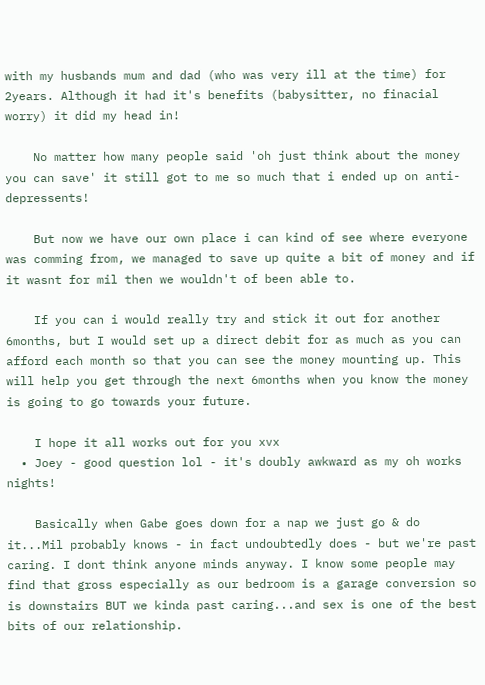with my husbands mum and dad (who was very ill at the time) for 2years. Although it had it's benefits (babysitter, no finacial worry) it did my head in!

    No matter how many people said 'oh just think about the money you can save' it still got to me so much that i ended up on anti-depressents!

    But now we have our own place i can kind of see where everyone was comming from, we managed to save up quite a bit of money and if it wasnt for mil then we wouldn't of been able to.

    If you can i would really try and stick it out for another 6months, but I would set up a direct debit for as much as you can afford each month so that you can see the money mounting up. This will help you get through the next 6months when you know the money is going to go towards your future.

    I hope it all works out for you xvx
  • Joey - good question lol - it's doubly awkward as my oh works nights!

    Basically when Gabe goes down for a nap we just go & do it...Mil probably knows - in fact undoubtedly does - but we're past caring. I dont think anyone minds anyway. I know some people may find that gross especially as our bedroom is a garage conversion so is downstairs BUT we kinda past caring...and sex is one of the best bits of our relationship.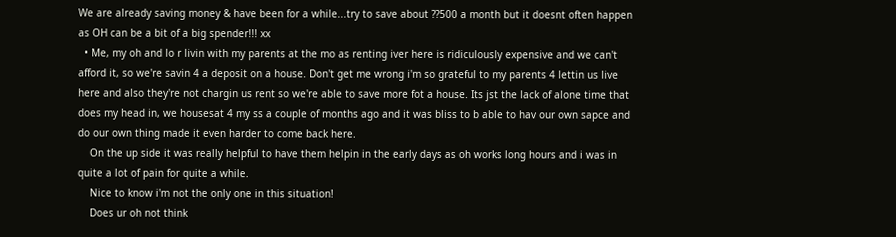We are already saving money & have been for a while...try to save about ??500 a month but it doesnt often happen as OH can be a bit of a big spender!!! xx
  • Me, my oh and lo r livin with my parents at the mo as renting iver here is ridiculously expensive and we can't afford it, so we're savin 4 a deposit on a house. Don't get me wrong i'm so grateful to my parents 4 lettin us live here and also they're not chargin us rent so we're able to save more fot a house. Its jst the lack of alone time that does my head in, we housesat 4 my ss a couple of months ago and it was bliss to b able to hav our own sapce and do our own thing made it even harder to come back here.
    On the up side it was really helpful to have them helpin in the early days as oh works long hours and i was in quite a lot of pain for quite a while.
    Nice to know i'm not the only one in this situation!
    Does ur oh not think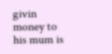givin money to his mum is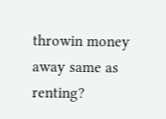throwin money away same as renting?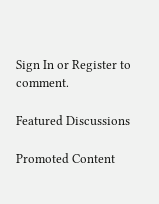Sign In or Register to comment.

Featured Discussions

Promoted Content